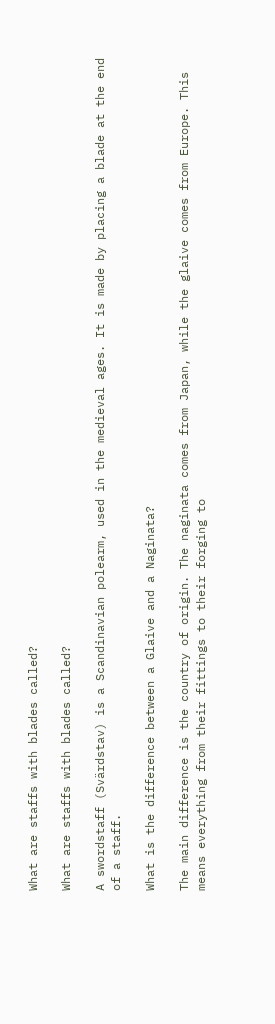What are staffs with blades called?

What are staffs with blades called?

A swordstaff (Svärdstav) is a Scandinavian polearm, used in the medieval ages. It is made by placing a blade at the end of a staff.

What is the difference between a Glaive and a Naginata?

The main difference is the country of origin. The naginata comes from Japan, while the glaive comes from Europe. This means everything from their fittings to their forging to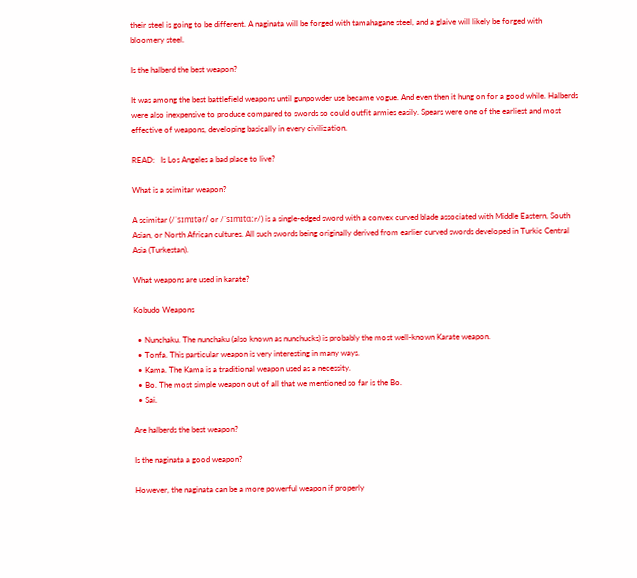their steel is going to be different. A naginata will be forged with tamahagane steel, and a glaive will likely be forged with bloomery steel.

Is the halberd the best weapon?

It was among the best battlefield weapons until gunpowder use became vogue. And even then it hung on for a good while. Halberds were also inexpensive to produce compared to swords so could outfit armies easily. Spears were one of the earliest and most effective of weapons, developing basically in every civilization.

READ:   Is Los Angeles a bad place to live?

What is a scimitar weapon?

A scimitar (/ˈsɪmɪtər/ or /ˈsɪmɪtɑːr/) is a single-edged sword with a convex curved blade associated with Middle Eastern, South Asian, or North African cultures. All such swords being originally derived from earlier curved swords developed in Turkic Central Asia (Turkestan).

What weapons are used in karate?

Kobudo Weapons

  • Nunchaku. The nunchaku (also known as nunchucks) is probably the most well-known Karate weapon.
  • Tonfa. This particular weapon is very interesting in many ways.
  • Kama. The Kama is a traditional weapon used as a necessity.
  • Bo. The most simple weapon out of all that we mentioned so far is the Bo.
  • Sai.

Are halberds the best weapon?

Is the naginata a good weapon?

However, the naginata can be a more powerful weapon if properly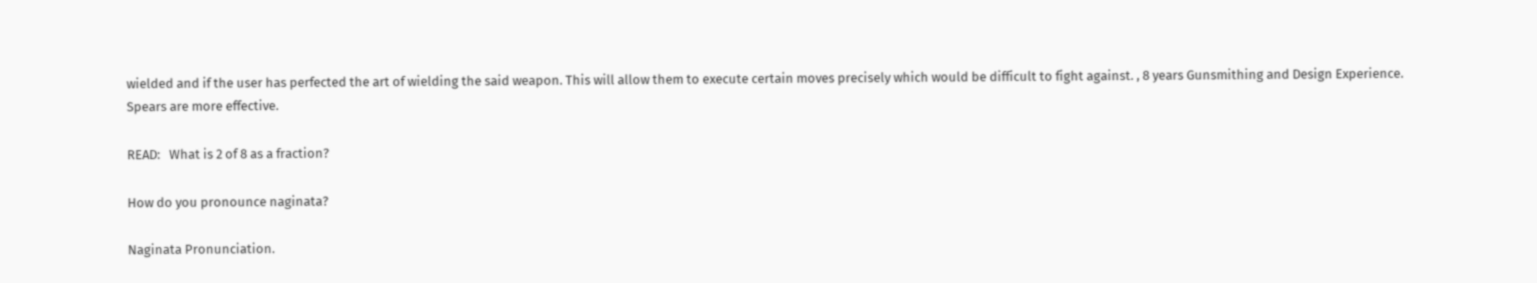wielded and if the user has perfected the art of wielding the said weapon. This will allow them to execute certain moves precisely which would be difficult to fight against. , 8 years Gunsmithing and Design Experience. Spears are more effective.

READ:   What is 2 of 8 as a fraction?

How do you pronounce naginata?

Naginata Pronunciation.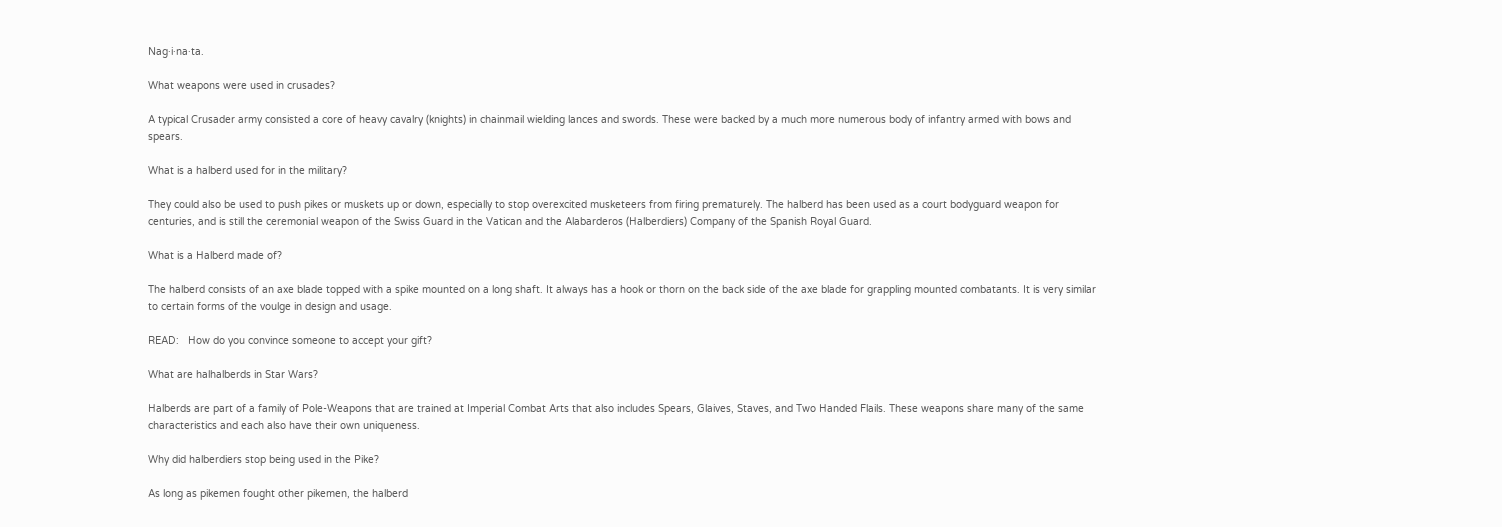Nag·i·na·ta.

What weapons were used in crusades?

A typical Crusader army consisted a core of heavy cavalry (knights) in chainmail wielding lances and swords. These were backed by a much more numerous body of infantry armed with bows and spears.

What is a halberd used for in the military?

They could also be used to push pikes or muskets up or down, especially to stop overexcited musketeers from firing prematurely. The halberd has been used as a court bodyguard weapon for centuries, and is still the ceremonial weapon of the Swiss Guard in the Vatican and the Alabarderos (Halberdiers) Company of the Spanish Royal Guard.

What is a Halberd made of?

The halberd consists of an axe blade topped with a spike mounted on a long shaft. It always has a hook or thorn on the back side of the axe blade for grappling mounted combatants. It is very similar to certain forms of the voulge in design and usage.

READ:   How do you convince someone to accept your gift?

What are halhalberds in Star Wars?

Halberds are part of a family of Pole-Weapons that are trained at Imperial Combat Arts that also includes Spears, Glaives, Staves, and Two Handed Flails. These weapons share many of the same characteristics and each also have their own uniqueness.

Why did halberdiers stop being used in the Pike?

As long as pikemen fought other pikemen, the halberd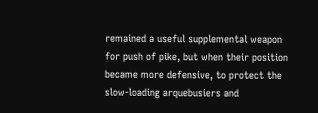remained a useful supplemental weapon for push of pike, but when their position became more defensive, to protect the slow-loading arquebusiers and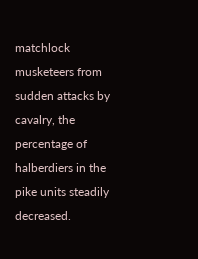matchlock musketeers from sudden attacks by cavalry, the percentage of halberdiers in the pike units steadily decreased.